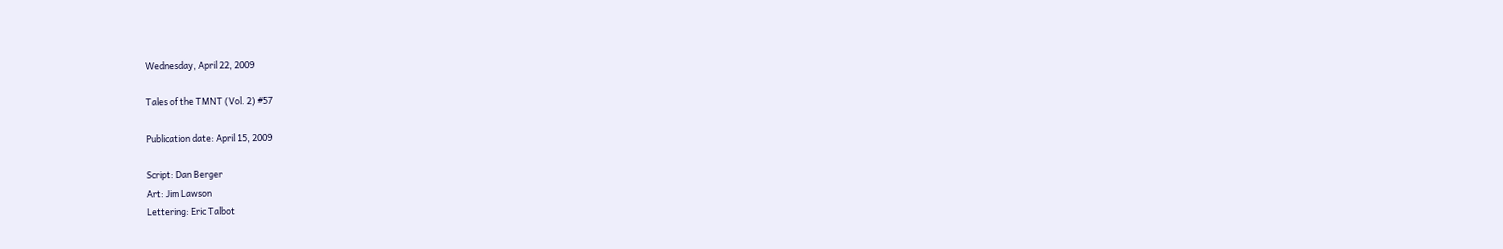Wednesday, April 22, 2009

Tales of the TMNT (Vol. 2) #57

Publication date: April 15, 2009

Script: Dan Berger
Art: Jim Lawson
Lettering: Eric Talbot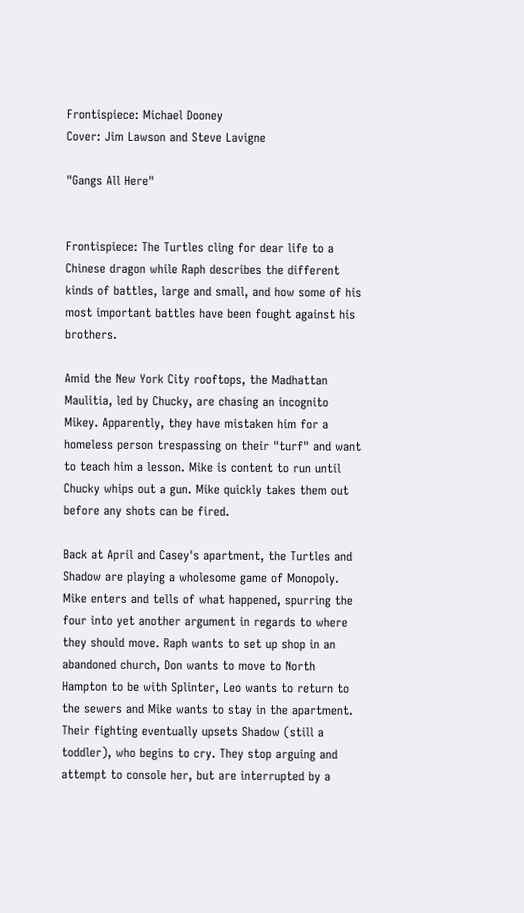Frontispiece: Michael Dooney
Cover: Jim Lawson and Steve Lavigne

"Gangs All Here"


Frontispiece: The Turtles cling for dear life to a Chinese dragon while Raph describes the different kinds of battles, large and small, and how some of his most important battles have been fought against his brothers.

Amid the New York City rooftops, the Madhattan Maulitia, led by Chucky, are chasing an incognito Mikey. Apparently, they have mistaken him for a homeless person trespassing on their "turf" and want to teach him a lesson. Mike is content to run until Chucky whips out a gun. Mike quickly takes them out before any shots can be fired.

Back at April and Casey's apartment, the Turtles and Shadow are playing a wholesome game of Monopoly. Mike enters and tells of what happened, spurring the four into yet another argument in regards to where they should move. Raph wants to set up shop in an abandoned church, Don wants to move to North Hampton to be with Splinter, Leo wants to return to the sewers and Mike wants to stay in the apartment. Their fighting eventually upsets Shadow (still a toddler), who begins to cry. They stop arguing and attempt to console her, but are interrupted by a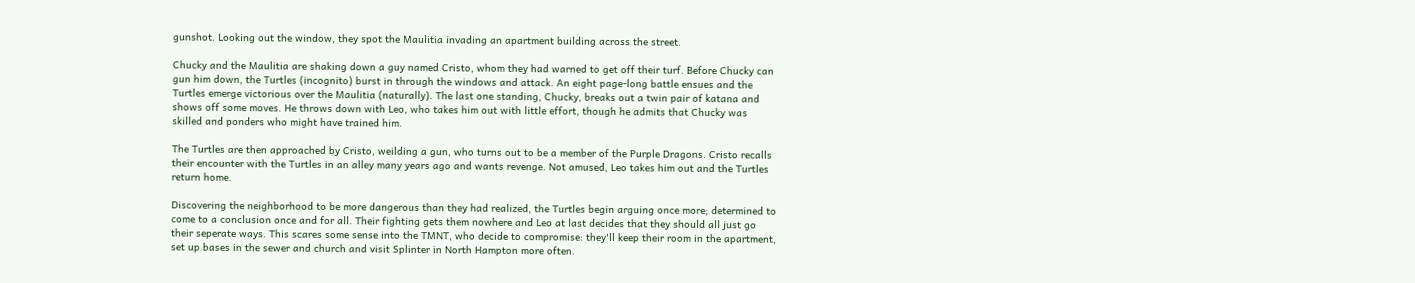gunshot. Looking out the window, they spot the Maulitia invading an apartment building across the street.

Chucky and the Maulitia are shaking down a guy named Cristo, whom they had warned to get off their turf. Before Chucky can gun him down, the Turtles (incognito) burst in through the windows and attack. An eight page-long battle ensues and the Turtles emerge victorious over the Maulitia (naturally). The last one standing, Chucky, breaks out a twin pair of katana and shows off some moves. He throws down with Leo, who takes him out with little effort, though he admits that Chucky was skilled and ponders who might have trained him.

The Turtles are then approached by Cristo, weilding a gun, who turns out to be a member of the Purple Dragons. Cristo recalls their encounter with the Turtles in an alley many years ago and wants revenge. Not amused, Leo takes him out and the Turtles return home.

Discovering the neighborhood to be more dangerous than they had realized, the Turtles begin arguing once more; determined to come to a conclusion once and for all. Their fighting gets them nowhere and Leo at last decides that they should all just go their seperate ways. This scares some sense into the TMNT, who decide to compromise: they'll keep their room in the apartment, set up bases in the sewer and church and visit Splinter in North Hampton more often.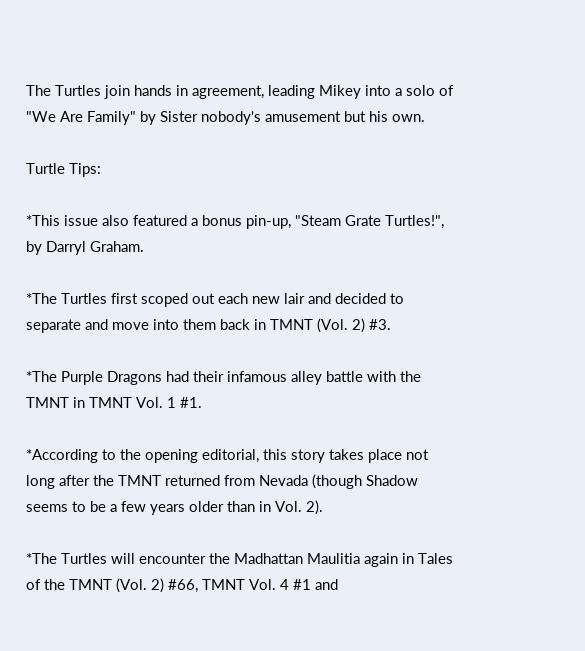The Turtles join hands in agreement, leading Mikey into a solo of "We Are Family" by Sister nobody's amusement but his own.

Turtle Tips:

*This issue also featured a bonus pin-up, "Steam Grate Turtles!", by Darryl Graham.

*The Turtles first scoped out each new lair and decided to separate and move into them back in TMNT (Vol. 2) #3.

*The Purple Dragons had their infamous alley battle with the TMNT in TMNT Vol. 1 #1.

*According to the opening editorial, this story takes place not long after the TMNT returned from Nevada (though Shadow seems to be a few years older than in Vol. 2).

*The Turtles will encounter the Madhattan Maulitia again in Tales of the TMNT (Vol. 2) #66, TMNT Vol. 4 #1 and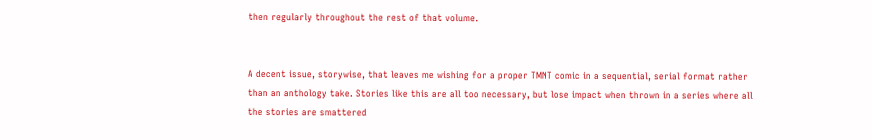then regularly throughout the rest of that volume.


A decent issue, storywise, that leaves me wishing for a proper TMNT comic in a sequential, serial format rather than an anthology take. Stories like this are all too necessary, but lose impact when thrown in a series where all the stories are smattered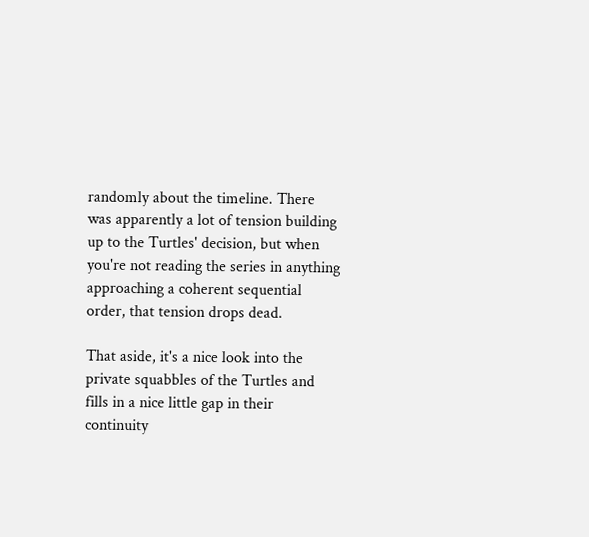randomly about the timeline. There was apparently a lot of tension building up to the Turtles' decision, but when you're not reading the series in anything approaching a coherent sequential order, that tension drops dead.

That aside, it's a nice look into the private squabbles of the Turtles and fills in a nice little gap in their continuity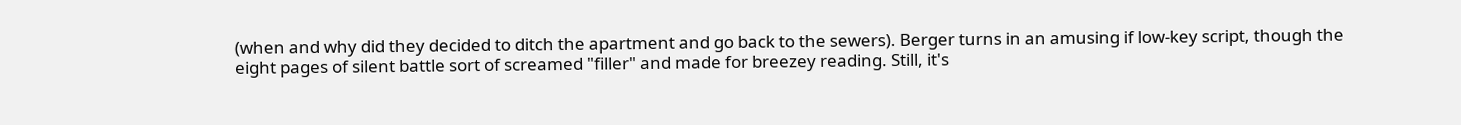(when and why did they decided to ditch the apartment and go back to the sewers). Berger turns in an amusing if low-key script, though the eight pages of silent battle sort of screamed "filler" and made for breezey reading. Still, it's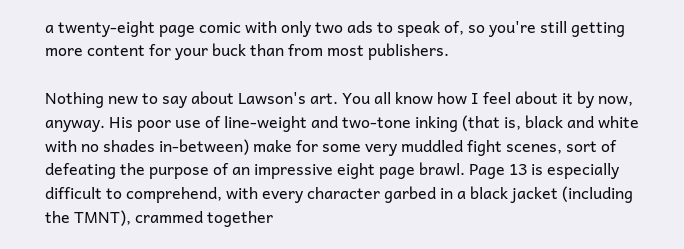a twenty-eight page comic with only two ads to speak of, so you're still getting more content for your buck than from most publishers.

Nothing new to say about Lawson's art. You all know how I feel about it by now, anyway. His poor use of line-weight and two-tone inking (that is, black and white with no shades in-between) make for some very muddled fight scenes, sort of defeating the purpose of an impressive eight page brawl. Page 13 is especially difficult to comprehend, with every character garbed in a black jacket (including the TMNT), crammed together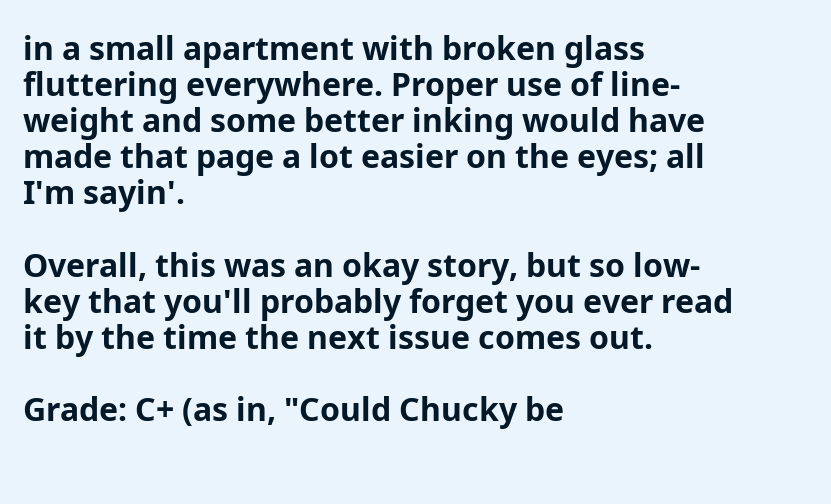in a small apartment with broken glass fluttering everywhere. Proper use of line-weight and some better inking would have made that page a lot easier on the eyes; all I'm sayin'.

Overall, this was an okay story, but so low-key that you'll probably forget you ever read it by the time the next issue comes out.

Grade: C+ (as in, "Could Chucky be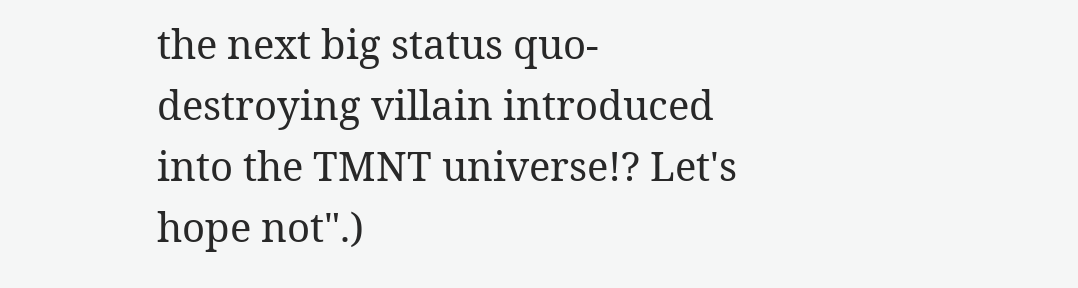the next big status quo-destroying villain introduced into the TMNT universe!? Let's hope not".)